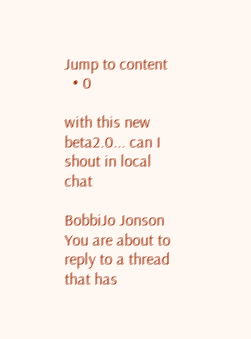Jump to content
  • 0

with this new beta2.0... can I shout in local chat

BobbiJo Jonson
You are about to reply to a thread that has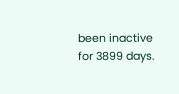been inactive for 3899 days.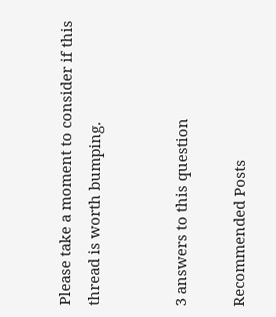Please take a moment to consider if this thread is worth bumping.


3 answers to this question

Recommended Posts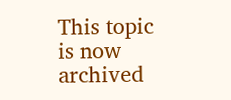This topic is now archived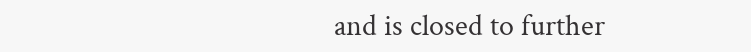and is closed to further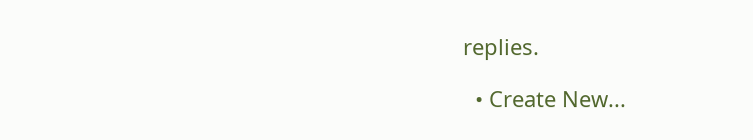replies.

  • Create New...